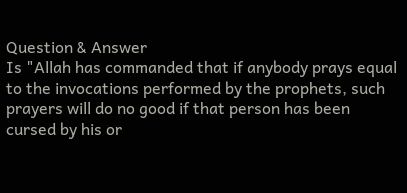Question & Answer
Is "Allah has commanded that if anybody prays equal to the invocations performed by the prophets, such prayers will do no good if that person has been cursed by his or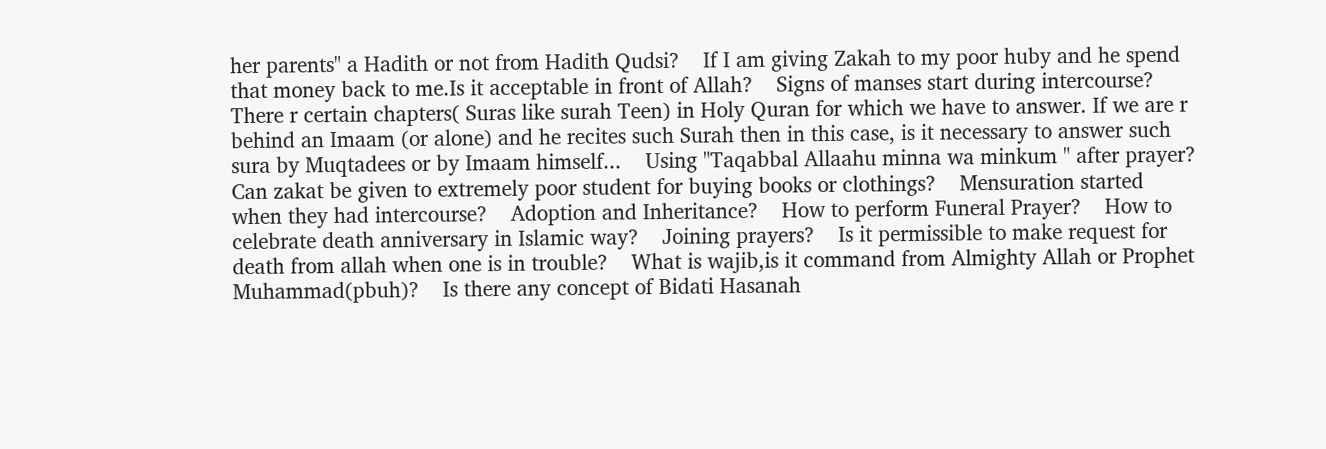her parents" a Hadith or not from Hadith Qudsi?    If I am giving Zakah to my poor huby and he spend that money back to me.Is it acceptable in front of Allah?    Signs of manses start during intercourse?    There r certain chapters( Suras like surah Teen) in Holy Quran for which we have to answer. If we are r behind an Imaam (or alone) and he recites such Surah then in this case, is it necessary to answer such sura by Muqtadees or by Imaam himself...    Using "Taqabbal Allaahu minna wa minkum " after prayer?    Can zakat be given to extremely poor student for buying books or clothings?    Mensuration started when they had intercourse?    Adoption and Inheritance?    How to perform Funeral Prayer?    How to celebrate death anniversary in Islamic way?    Joining prayers?    Is it permissible to make request for death from allah when one is in trouble?    What is wajib,is it command from Almighty Allah or Prophet Muhammad(pbuh)?    Is there any concept of Bidati Hasanah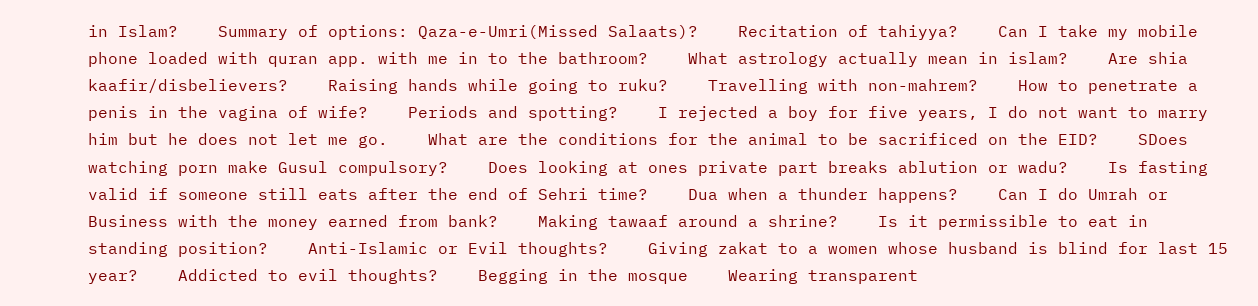in Islam?    Summary of options: Qaza-e-Umri(Missed Salaats)?    Recitation of tahiyya?    Can I take my mobile phone loaded with quran app. with me in to the bathroom?    What astrology actually mean in islam?    Are shia kaafir/disbelievers?    Raising hands while going to ruku?    Travelling with non-mahrem?    How to penetrate a penis in the vagina of wife?    Periods and spotting?    I rejected a boy for five years, I do not want to marry him but he does not let me go.    What are the conditions for the animal to be sacrificed on the EID?    SDoes watching porn make Gusul compulsory?    Does looking at ones private part breaks ablution or wadu?    Is fasting valid if someone still eats after the end of Sehri time?    Dua when a thunder happens?    Can I do Umrah or Business with the money earned from bank?    Making tawaaf around a shrine?    Is it permissible to eat in standing position?    Anti-Islamic or Evil thoughts?    Giving zakat to a women whose husband is blind for last 15 year?    Addicted to evil thoughts?    Begging in the mosque    Wearing transparent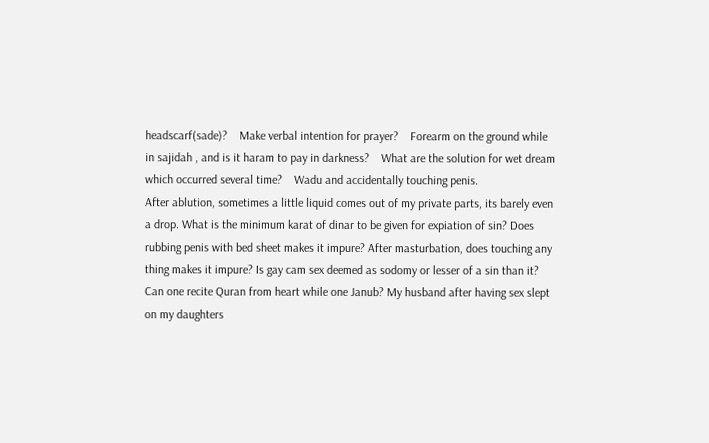headscarf(sade)?    Make verbal intention for prayer?    Forearm on the ground while in sajidah , and is it haram to pay in darkness?    What are the solution for wet dream which occurred several time?    Wadu and accidentally touching penis.
After ablution, sometimes a little liquid comes out of my private parts, its barely even a drop. What is the minimum karat of dinar to be given for expiation of sin? Does rubbing penis with bed sheet makes it impure? After masturbation, does touching any thing makes it impure? Is gay cam sex deemed as sodomy or lesser of a sin than it? Can one recite Quran from heart while one Janub? My husband after having sex slept on my daughters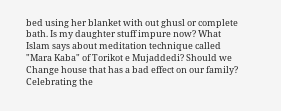bed using her blanket with out ghusl or complete bath. Is my daughter stuff impure now? What Islam says about meditation technique called "Mara Kaba" of Torikot e Mujaddedi? Should we Change house that has a bad effect on our family? Celebrating the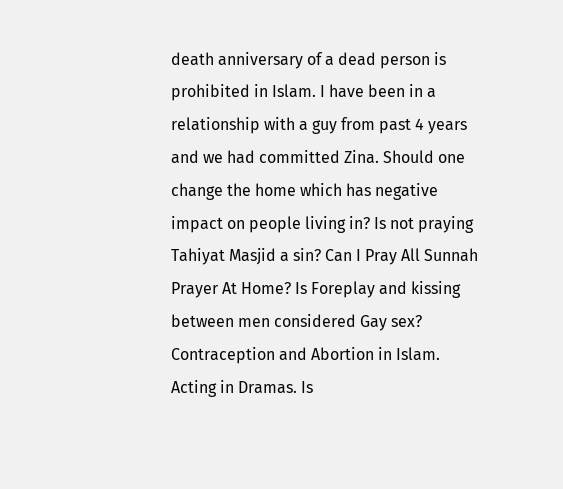death anniversary of a dead person is prohibited in Islam. I have been in a relationship with a guy from past 4 years and we had committed Zina. Should one change the home which has negative impact on people living in? Is not praying Tahiyat Masjid a sin? Can I Pray All Sunnah Prayer At Home? Is Foreplay and kissing between men considered Gay sex? Contraception and Abortion in Islam. Acting in Dramas. Is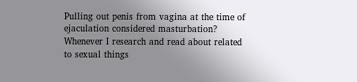Pulling out penis from vagina at the time of ejaculation considered masturbation? Whenever I research and read about related to sexual things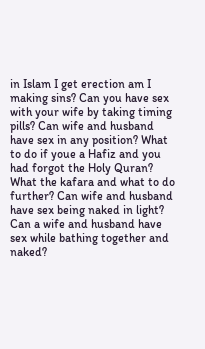in Islam I get erection am I making sins? Can you have sex with your wife by taking timing pills? Can wife and husband have sex in any position? What to do if youe a Hafiz and you had forgot the Holy Quran? What the kafara and what to do further? Can wife and husband have sex being naked in light? Can a wife and husband have sex while bathing together and naked?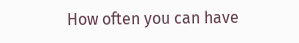How often you can have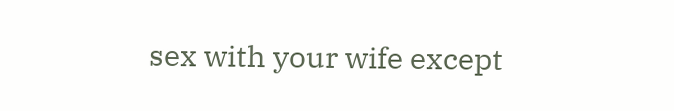sex with your wife except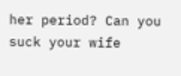her period? Can you suck your wife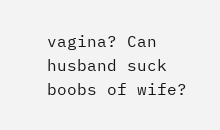vagina? Can husband suck boobs of wife?